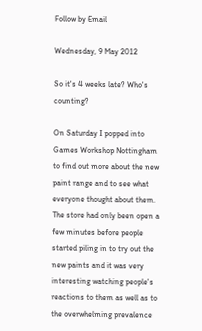Follow by Email

Wednesday, 9 May 2012

So it's 4 weeks late? Who's counting?

On Saturday I popped into Games Workshop Nottingham to find out more about the new paint range and to see what everyone thought about them. The store had only been open a few minutes before people started piling in to try out the new paints and it was very interesting watching people's reactions to them as well as to the overwhelming prevalence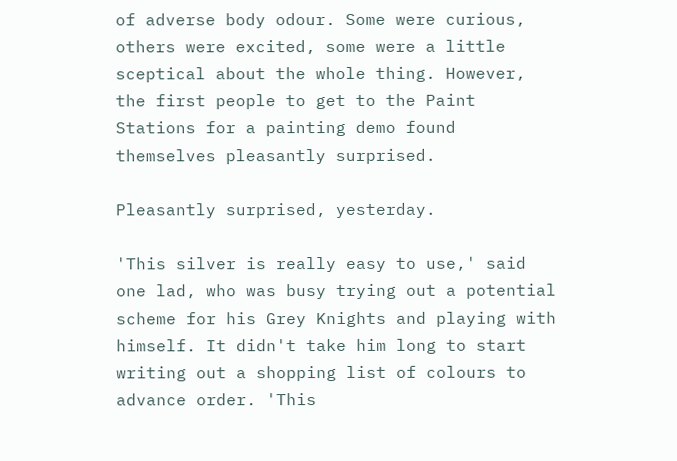of adverse body odour. Some were curious, others were excited, some were a little sceptical about the whole thing. However, the first people to get to the Paint Stations for a painting demo found themselves pleasantly surprised.

Pleasantly surprised, yesterday.

'This silver is really easy to use,' said one lad, who was busy trying out a potential scheme for his Grey Knights and playing with himself. It didn't take him long to start writing out a shopping list of colours to advance order. 'This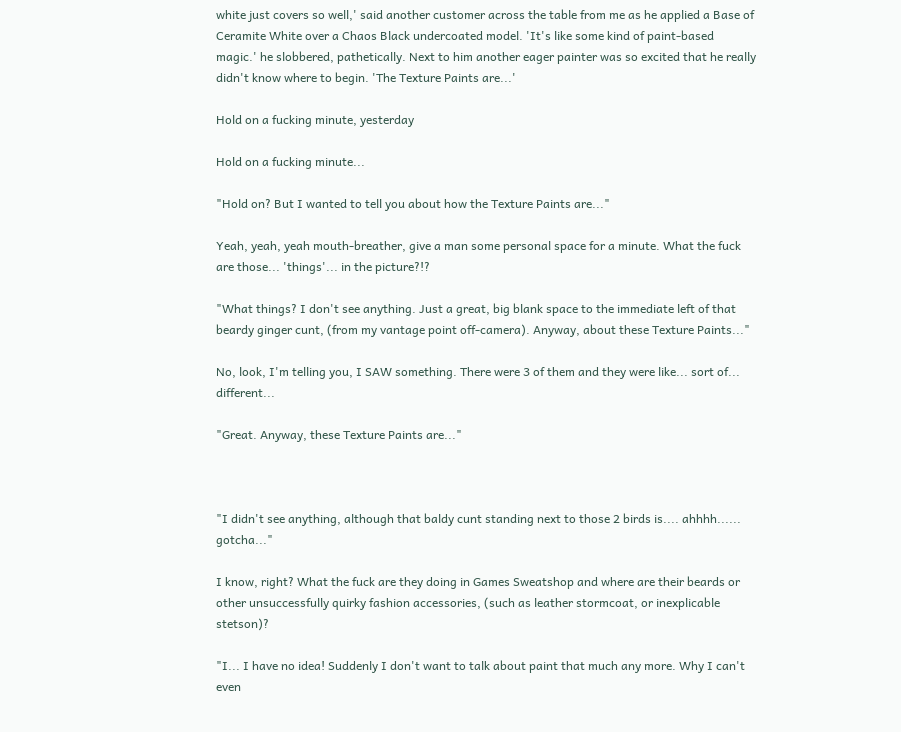white just covers so well,' said another customer across the table from me as he applied a Base of Ceramite White over a Chaos Black undercoated model. 'It's like some kind of paint-based magic.' he slobbered, pathetically. Next to him another eager painter was so excited that he really didn't know where to begin. 'The Texture Paints are...'

Hold on a fucking minute, yesterday

Hold on a fucking minute...

"Hold on? But I wanted to tell you about how the Texture Paints are..."

Yeah, yeah, yeah mouth-breather, give a man some personal space for a minute. What the fuck are those... 'things'... in the picture?!?

"What things? I don't see anything. Just a great, big blank space to the immediate left of that beardy ginger cunt, (from my vantage point off-camera). Anyway, about these Texture Paints..."

No, look, I'm telling you, I SAW something. There were 3 of them and they were like... sort of... different...

"Great. Anyway, these Texture Paints are..."



"I didn't see anything, although that baldy cunt standing next to those 2 birds is.... ahhhh...... gotcha..."

I know, right? What the fuck are they doing in Games Sweatshop and where are their beards or other unsuccessfully quirky fashion accessories, (such as leather stormcoat, or inexplicable stetson)?

"I... I have no idea! Suddenly I don't want to talk about paint that much any more. Why I can't even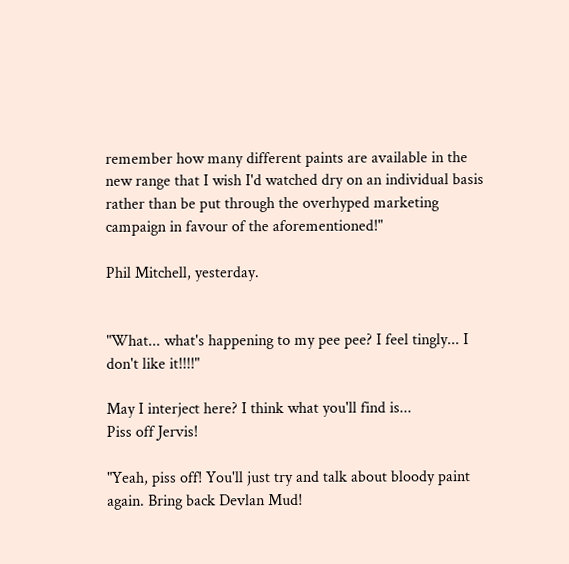remember how many different paints are available in the new range that I wish I'd watched dry on an individual basis rather than be put through the overhyped marketing campaign in favour of the aforementioned!"

Phil Mitchell, yesterday.


"What... what's happening to my pee pee? I feel tingly... I don't like it!!!!"

May I interject here? I think what you'll find is...
Piss off Jervis!

"Yeah, piss off! You'll just try and talk about bloody paint again. Bring back Devlan Mud!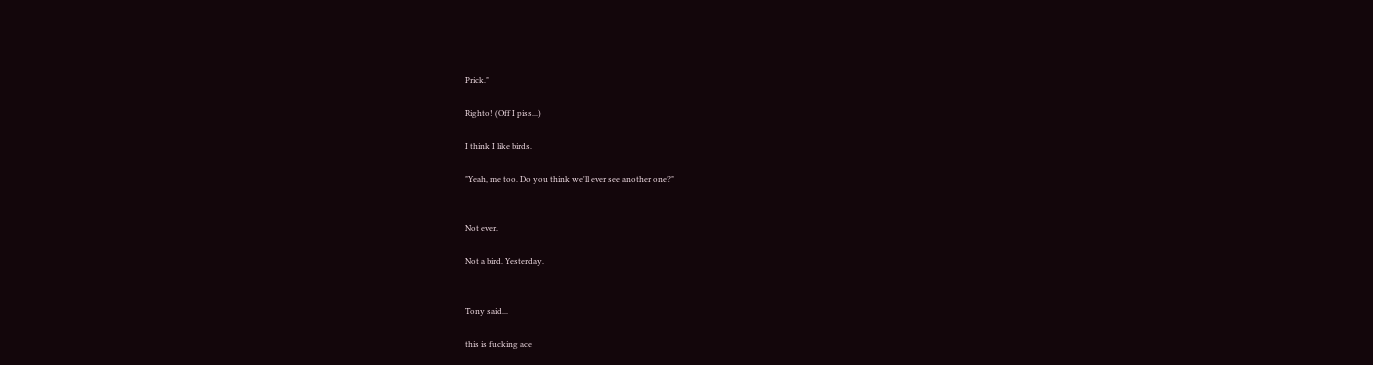Prick."

Righto! (Off I piss...)

I think I like birds.

"Yeah, me too. Do you think we'll ever see another one?"


Not ever.

Not a bird. Yesterday.


Tony said...

this is fucking ace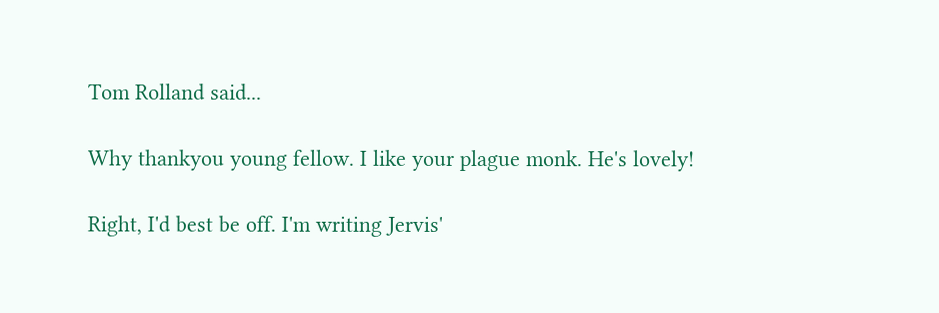Tom Rolland said...

Why thankyou young fellow. I like your plague monk. He's lovely!

Right, I'd best be off. I'm writing Jervis'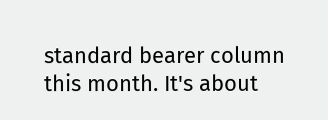standard bearer column this month. It's about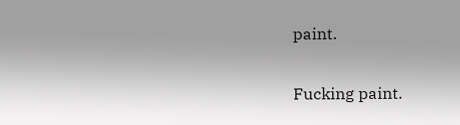paint.

Fucking paint.